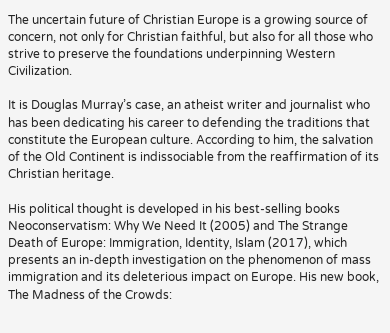The uncertain future of Christian Europe is a growing source of concern, not only for Christian faithful, but also for all those who strive to preserve the foundations underpinning Western Civilization.

It is Douglas Murray’s case, an atheist writer and journalist who has been dedicating his career to defending the traditions that constitute the European culture. According to him, the salvation of the Old Continent is indissociable from the reaffirmation of its Christian heritage.

His political thought is developed in his best-selling books Neoconservatism: Why We Need It (2005) and The Strange Death of Europe: Immigration, Identity, Islam (2017), which presents an in-depth investigation on the phenomenon of mass immigration and its deleterious impact on Europe. His new book, The Madness of the Crowds: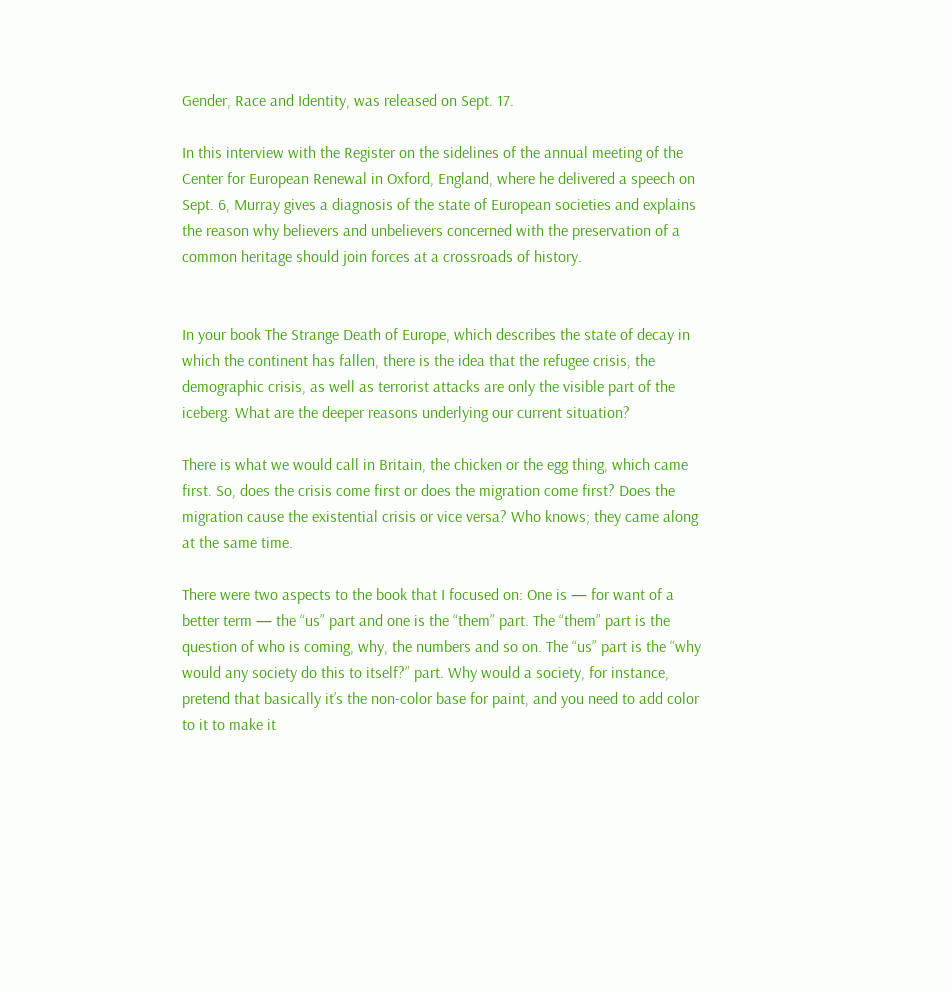Gender, Race and Identity, was released on Sept. 17.

In this interview with the Register on the sidelines of the annual meeting of the Center for European Renewal in Oxford, England, where he delivered a speech on Sept. 6, Murray gives a diagnosis of the state of European societies and explains the reason why believers and unbelievers concerned with the preservation of a common heritage should join forces at a crossroads of history.


In your book The Strange Death of Europe, which describes the state of decay in which the continent has fallen, there is the idea that the refugee crisis, the demographic crisis, as well as terrorist attacks are only the visible part of the iceberg. What are the deeper reasons underlying our current situation?

There is what we would call in Britain, the chicken or the egg thing, which came first. So, does the crisis come first or does the migration come first? Does the migration cause the existential crisis or vice versa? Who knows; they came along at the same time.

There were two aspects to the book that I focused on: One is — for want of a better term — the “us” part and one is the “them” part. The “them” part is the question of who is coming, why, the numbers and so on. The “us” part is the “why would any society do this to itself?” part. Why would a society, for instance, pretend that basically it’s the non-color base for paint, and you need to add color to it to make it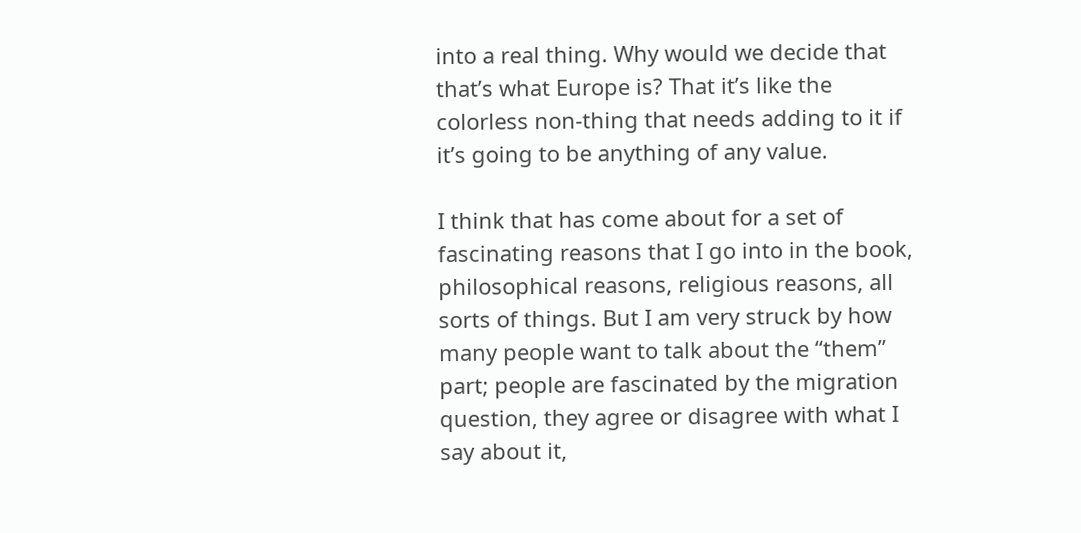into a real thing. Why would we decide that that’s what Europe is? That it’s like the colorless non-thing that needs adding to it if it’s going to be anything of any value.

I think that has come about for a set of fascinating reasons that I go into in the book, philosophical reasons, religious reasons, all sorts of things. But I am very struck by how many people want to talk about the “them” part; people are fascinated by the migration question, they agree or disagree with what I say about it,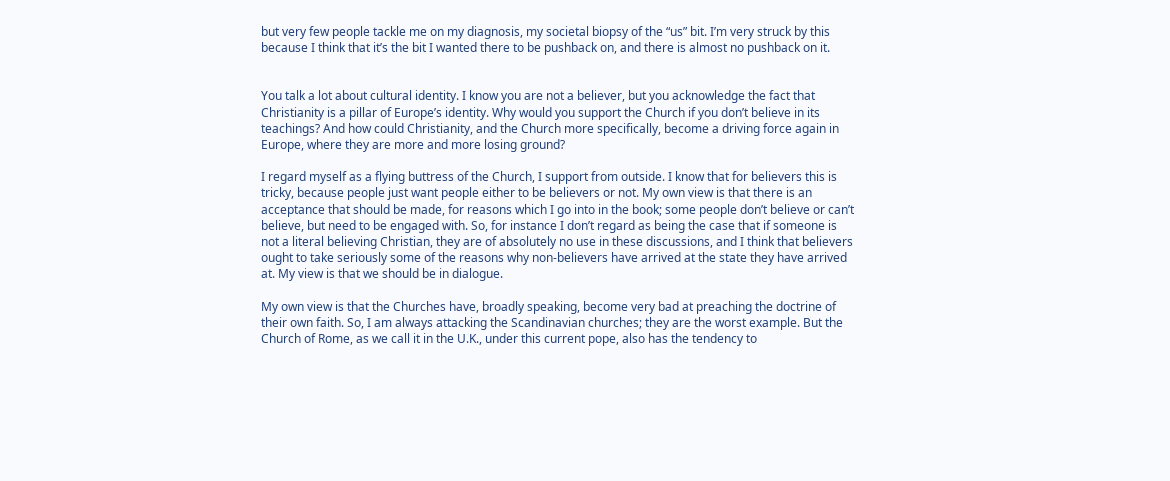but very few people tackle me on my diagnosis, my societal biopsy of the “us” bit. I’m very struck by this because I think that it’s the bit I wanted there to be pushback on, and there is almost no pushback on it.


You talk a lot about cultural identity. I know you are not a believer, but you acknowledge the fact that Christianity is a pillar of Europe’s identity. Why would you support the Church if you don’t believe in its teachings? And how could Christianity, and the Church more specifically, become a driving force again in Europe, where they are more and more losing ground?

I regard myself as a flying buttress of the Church, I support from outside. I know that for believers this is tricky, because people just want people either to be believers or not. My own view is that there is an acceptance that should be made, for reasons which I go into in the book; some people don’t believe or can’t believe, but need to be engaged with. So, for instance I don’t regard as being the case that if someone is not a literal believing Christian, they are of absolutely no use in these discussions, and I think that believers ought to take seriously some of the reasons why non-believers have arrived at the state they have arrived at. My view is that we should be in dialogue.

My own view is that the Churches have, broadly speaking, become very bad at preaching the doctrine of their own faith. So, I am always attacking the Scandinavian churches; they are the worst example. But the Church of Rome, as we call it in the U.K., under this current pope, also has the tendency to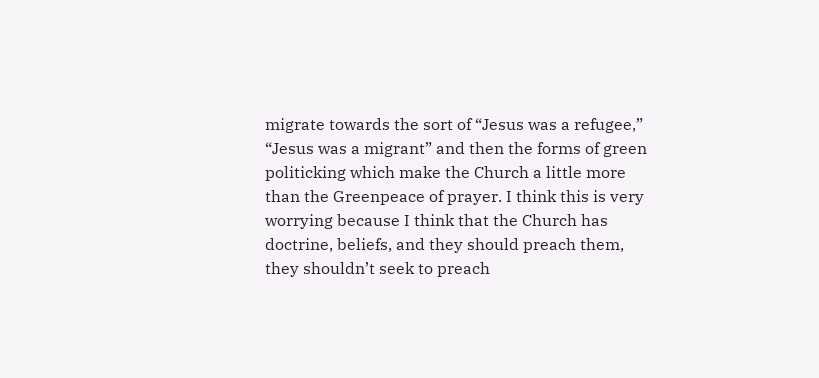migrate towards the sort of “Jesus was a refugee,” “Jesus was a migrant” and then the forms of green politicking which make the Church a little more than the Greenpeace of prayer. I think this is very worrying because I think that the Church has doctrine, beliefs, and they should preach them, they shouldn’t seek to preach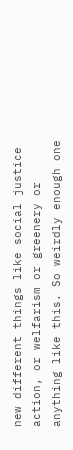new different things like social justice action, or welfarism or greenery or anything like this. So weirdly enough one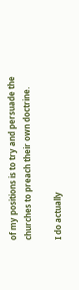of my positions is to try and persuade the churches to preach their own doctrine.

I do actually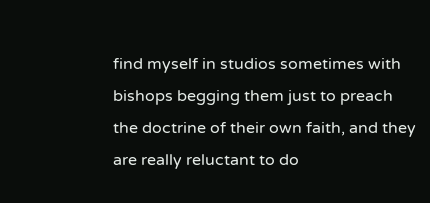find myself in studios sometimes with bishops begging them just to preach the doctrine of their own faith, and they are really reluctant to do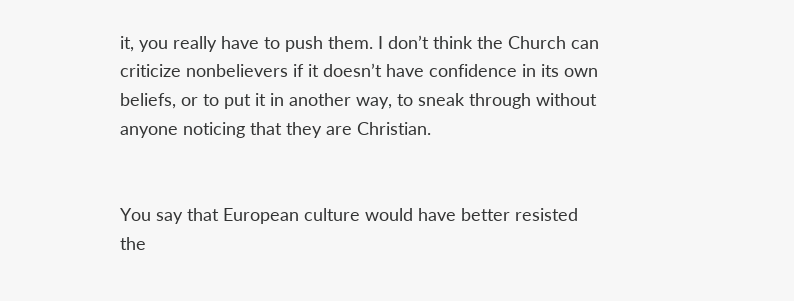it, you really have to push them. I don’t think the Church can criticize nonbelievers if it doesn’t have confidence in its own beliefs, or to put it in another way, to sneak through without anyone noticing that they are Christian.


You say that European culture would have better resisted the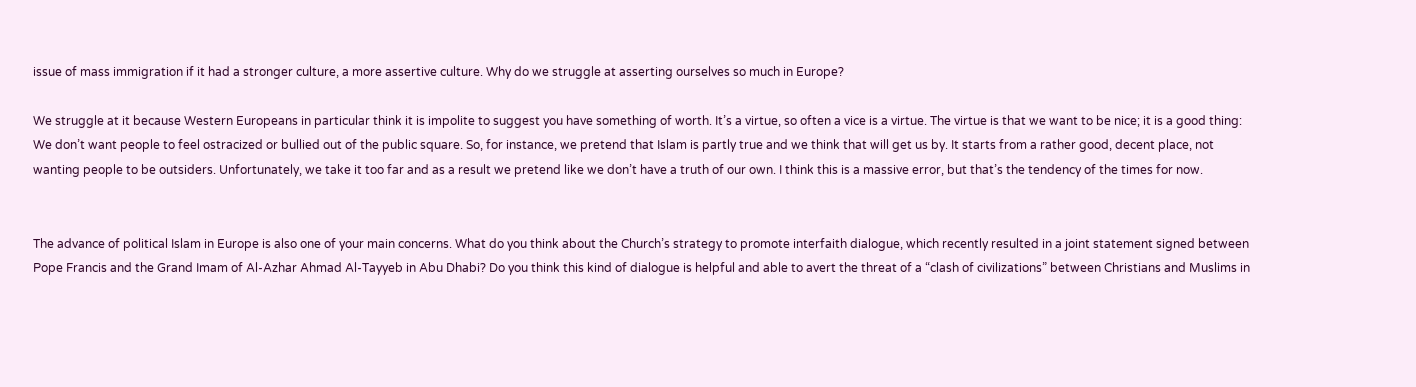issue of mass immigration if it had a stronger culture, a more assertive culture. Why do we struggle at asserting ourselves so much in Europe?

We struggle at it because Western Europeans in particular think it is impolite to suggest you have something of worth. It’s a virtue, so often a vice is a virtue. The virtue is that we want to be nice; it is a good thing: We don’t want people to feel ostracized or bullied out of the public square. So, for instance, we pretend that Islam is partly true and we think that will get us by. It starts from a rather good, decent place, not wanting people to be outsiders. Unfortunately, we take it too far and as a result we pretend like we don’t have a truth of our own. I think this is a massive error, but that’s the tendency of the times for now.


The advance of political Islam in Europe is also one of your main concerns. What do you think about the Church’s strategy to promote interfaith dialogue, which recently resulted in a joint statement signed between Pope Francis and the Grand Imam of Al-Azhar Ahmad Al-Tayyeb in Abu Dhabi? Do you think this kind of dialogue is helpful and able to avert the threat of a “clash of civilizations” between Christians and Muslims in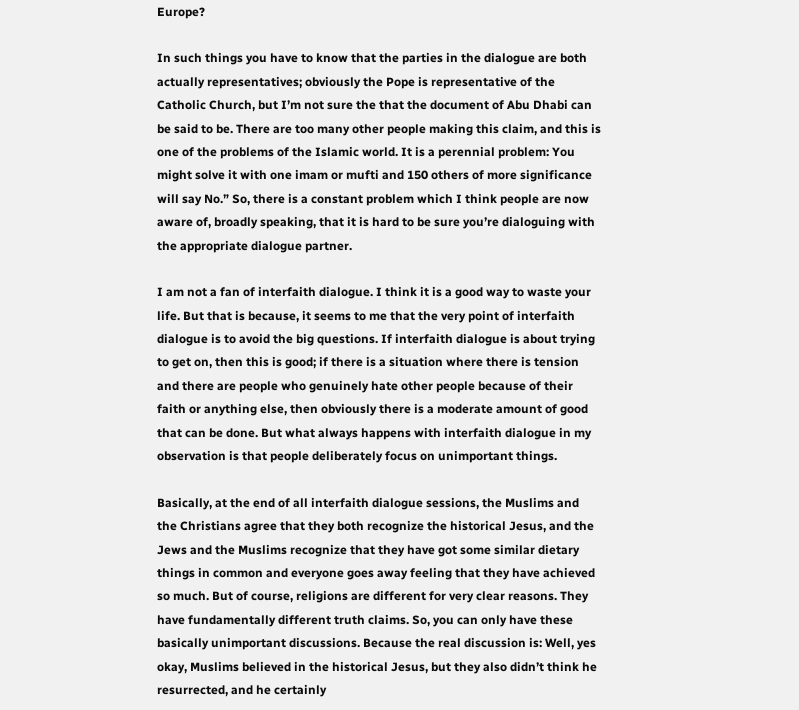Europe?

In such things you have to know that the parties in the dialogue are both actually representatives; obviously the Pope is representative of the Catholic Church, but I’m not sure the that the document of Abu Dhabi can be said to be. There are too many other people making this claim, and this is one of the problems of the Islamic world. It is a perennial problem: You might solve it with one imam or mufti and 150 others of more significance will say No.” So, there is a constant problem which I think people are now aware of, broadly speaking, that it is hard to be sure you’re dialoguing with the appropriate dialogue partner.

I am not a fan of interfaith dialogue. I think it is a good way to waste your life. But that is because, it seems to me that the very point of interfaith dialogue is to avoid the big questions. If interfaith dialogue is about trying to get on, then this is good; if there is a situation where there is tension and there are people who genuinely hate other people because of their faith or anything else, then obviously there is a moderate amount of good that can be done. But what always happens with interfaith dialogue in my observation is that people deliberately focus on unimportant things.

Basically, at the end of all interfaith dialogue sessions, the Muslims and the Christians agree that they both recognize the historical Jesus, and the Jews and the Muslims recognize that they have got some similar dietary things in common and everyone goes away feeling that they have achieved so much. But of course, religions are different for very clear reasons. They have fundamentally different truth claims. So, you can only have these basically unimportant discussions. Because the real discussion is: Well, yes okay, Muslims believed in the historical Jesus, but they also didn’t think he resurrected, and he certainly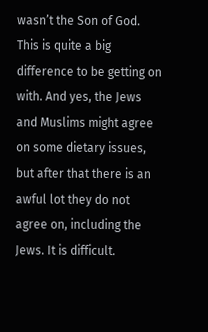wasn’t the Son of God. This is quite a big difference to be getting on with. And yes, the Jews and Muslims might agree on some dietary issues, but after that there is an awful lot they do not agree on, including the Jews. It is difficult.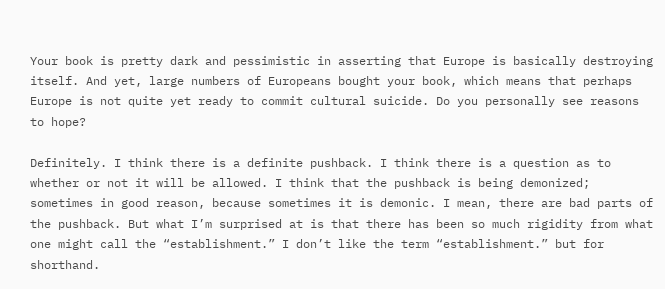Your book is pretty dark and pessimistic in asserting that Europe is basically destroying itself. And yet, large numbers of Europeans bought your book, which means that perhaps Europe is not quite yet ready to commit cultural suicide. Do you personally see reasons to hope?

Definitely. I think there is a definite pushback. I think there is a question as to whether or not it will be allowed. I think that the pushback is being demonized; sometimes in good reason, because sometimes it is demonic. I mean, there are bad parts of the pushback. But what I’m surprised at is that there has been so much rigidity from what one might call the “establishment.” I don’t like the term “establishment.” but for shorthand.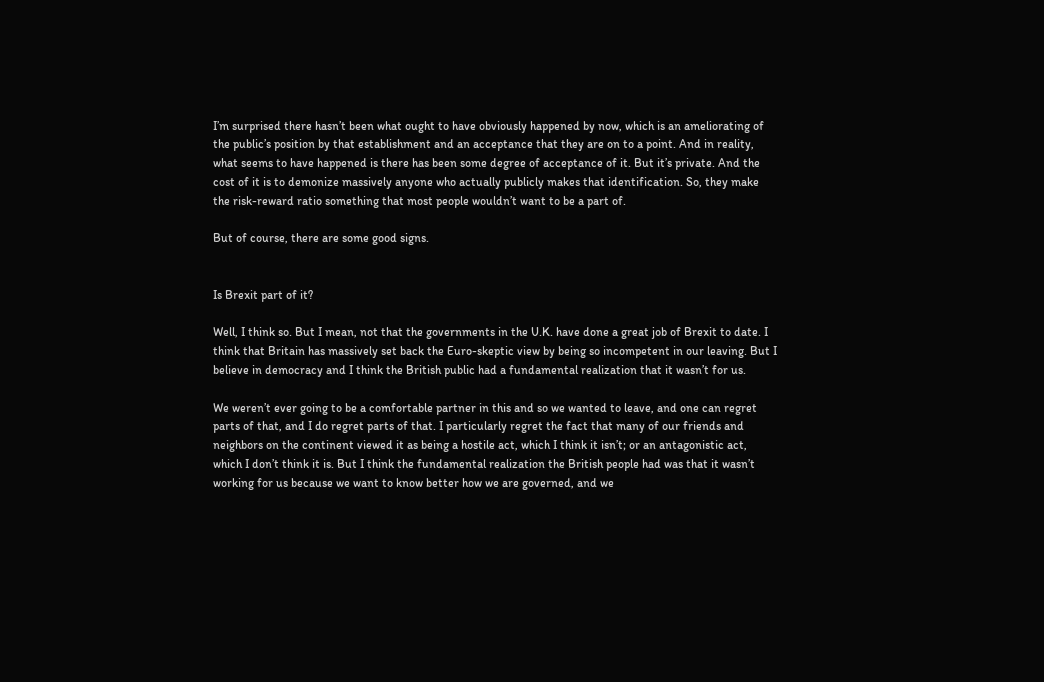I’m surprised there hasn’t been what ought to have obviously happened by now, which is an ameliorating of the public’s position by that establishment and an acceptance that they are on to a point. And in reality, what seems to have happened is there has been some degree of acceptance of it. But it’s private. And the cost of it is to demonize massively anyone who actually publicly makes that identification. So, they make the risk-reward ratio something that most people wouldn’t want to be a part of.

But of course, there are some good signs.


Is Brexit part of it?

Well, I think so. But I mean, not that the governments in the U.K. have done a great job of Brexit to date. I think that Britain has massively set back the Euro-skeptic view by being so incompetent in our leaving. But I believe in democracy and I think the British public had a fundamental realization that it wasn’t for us.

We weren’t ever going to be a comfortable partner in this and so we wanted to leave, and one can regret parts of that, and I do regret parts of that. I particularly regret the fact that many of our friends and neighbors on the continent viewed it as being a hostile act, which I think it isn’t; or an antagonistic act, which I don’t think it is. But I think the fundamental realization the British people had was that it wasn’t working for us because we want to know better how we are governed, and we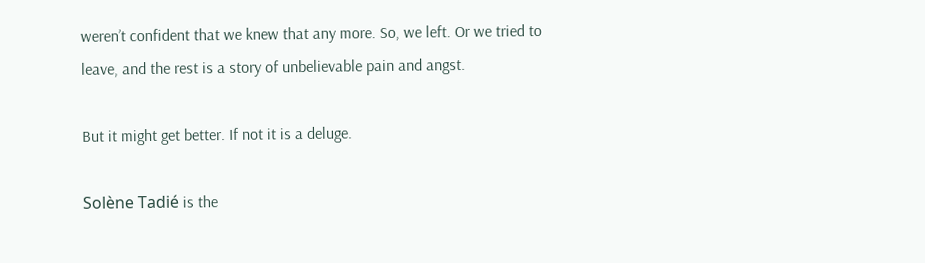weren’t confident that we knew that any more. So, we left. Or we tried to leave, and the rest is a story of unbelievable pain and angst.

But it might get better. If not it is a deluge.

Solène Tadié is the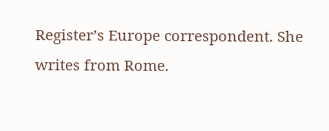Register’s Europe correspondent. She writes from Rome.